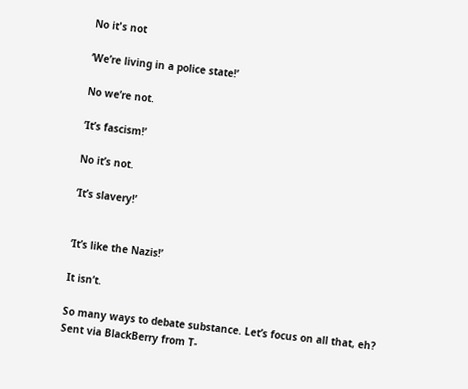No it's not

‘We’re living in a police state!’

No we’re not.

‘It’s fascism!’

No it’s not.

‘It’s slavery!’


‘It’s like the Nazis!’

It isn’t.

So many ways to debate substance. Let’s focus on all that, eh?
Sent via BlackBerry from T-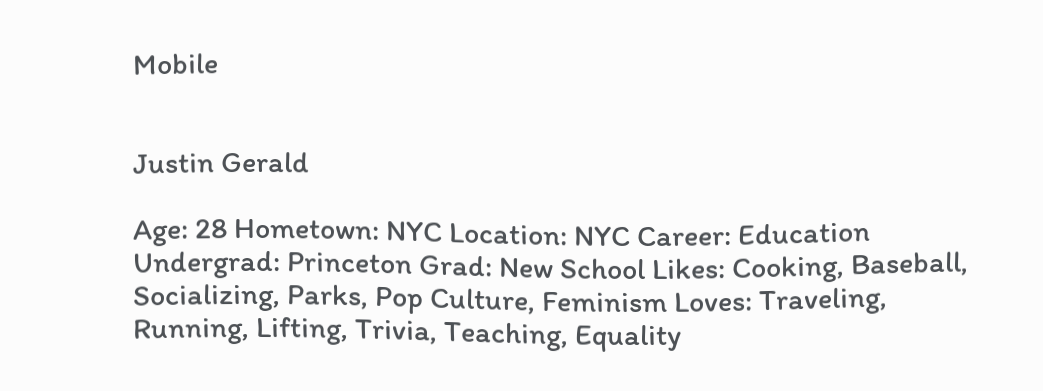Mobile


Justin Gerald

Age: 28 Hometown: NYC Location: NYC Career: Education Undergrad: Princeton Grad: New School Likes: Cooking, Baseball, Socializing, Parks, Pop Culture, Feminism Loves: Traveling, Running, Lifting, Trivia, Teaching, Equality